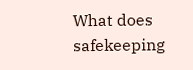What does safekeeping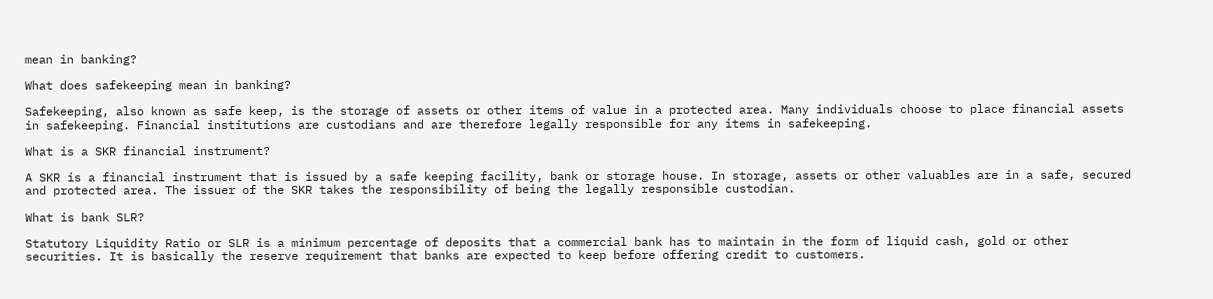mean in banking?

What does safekeeping mean in banking?

Safekeeping, also known as safe keep, is the storage of assets or other items of value in a protected area. Many individuals choose to place financial assets in safekeeping. Financial institutions are custodians and are therefore legally responsible for any items in safekeeping.

What is a SKR financial instrument?

A SKR is a financial instrument that is issued by a safe keeping facility, bank or storage house. In storage, assets or other valuables are in a safe, secured and protected area. The issuer of the SKR takes the responsibility of being the legally responsible custodian.

What is bank SLR?

Statutory Liquidity Ratio or SLR is a minimum percentage of deposits that a commercial bank has to maintain in the form of liquid cash, gold or other securities. It is basically the reserve requirement that banks are expected to keep before offering credit to customers.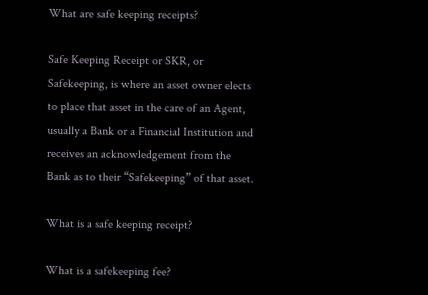What are safe keeping receipts?

Safe Keeping Receipt or SKR, or Safekeeping, is where an asset owner elects to place that asset in the care of an Agent, usually a Bank or a Financial Institution and receives an acknowledgement from the Bank as to their “Safekeeping” of that asset.

What is a safe keeping receipt?

What is a safekeeping fee?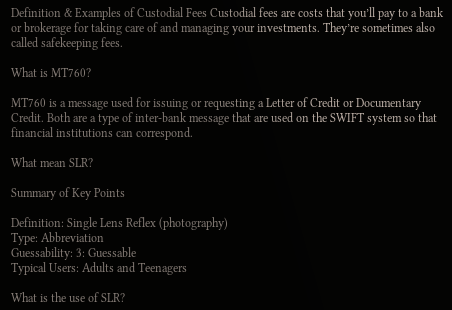Definition & Examples of Custodial Fees Custodial fees are costs that you’ll pay to a bank or brokerage for taking care of and managing your investments. They’re sometimes also called safekeeping fees.

What is MT760?

MT760 is a message used for issuing or requesting a Letter of Credit or Documentary Credit. Both are a type of inter-bank message that are used on the SWIFT system so that financial institutions can correspond.

What mean SLR?

Summary of Key Points

Definition: Single Lens Reflex (photography)
Type: Abbreviation
Guessability: 3: Guessable
Typical Users: Adults and Teenagers

What is the use of SLR?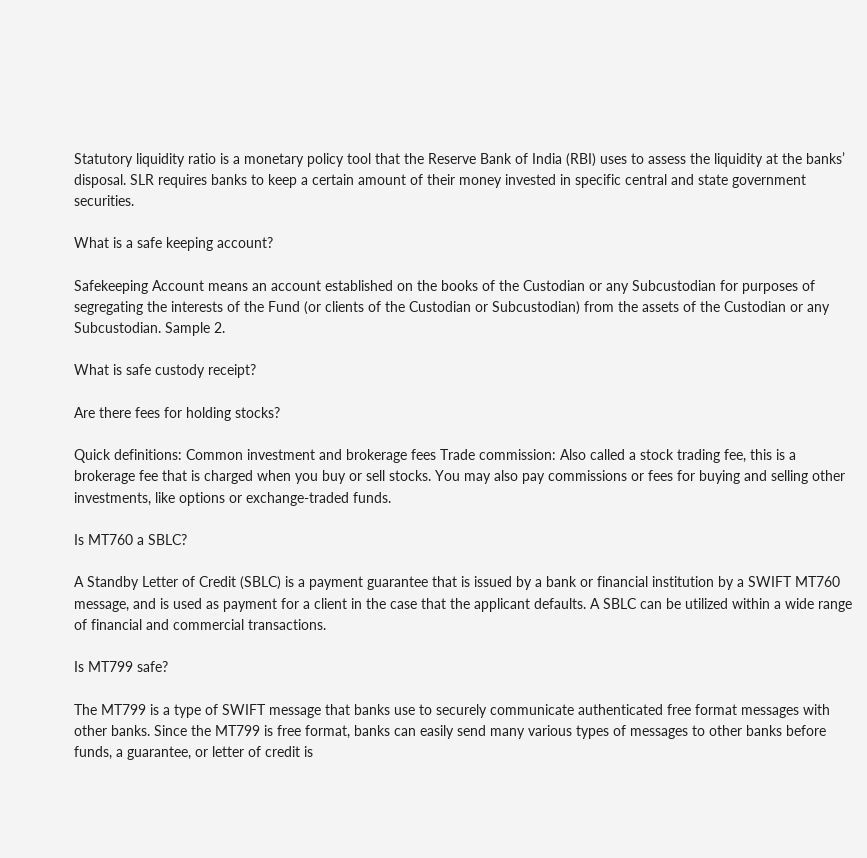Statutory liquidity ratio is a monetary policy tool that the Reserve Bank of India (RBI) uses to assess the liquidity at the banks’ disposal. SLR requires banks to keep a certain amount of their money invested in specific central and state government securities.

What is a safe keeping account?

Safekeeping Account means an account established on the books of the Custodian or any Subcustodian for purposes of segregating the interests of the Fund (or clients of the Custodian or Subcustodian) from the assets of the Custodian or any Subcustodian. Sample 2.

What is safe custody receipt?

Are there fees for holding stocks?

Quick definitions: Common investment and brokerage fees Trade commission: Also called a stock trading fee, this is a brokerage fee that is charged when you buy or sell stocks. You may also pay commissions or fees for buying and selling other investments, like options or exchange-traded funds.

Is MT760 a SBLC?

A Standby Letter of Credit (SBLC) is a payment guarantee that is issued by a bank or financial institution by a SWIFT MT760 message, and is used as payment for a client in the case that the applicant defaults. A SBLC can be utilized within a wide range of financial and commercial transactions.

Is MT799 safe?

The MT799 is a type of SWIFT message that banks use to securely communicate authenticated free format messages with other banks. Since the MT799 is free format, banks can easily send many various types of messages to other banks before funds, a guarantee, or letter of credit is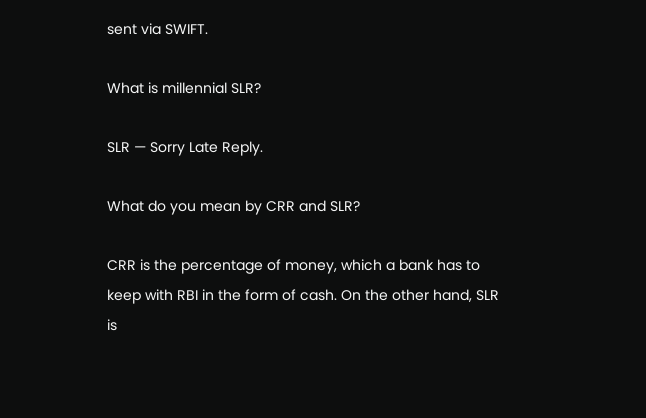sent via SWIFT.

What is millennial SLR?

SLR — Sorry Late Reply.

What do you mean by CRR and SLR?

CRR is the percentage of money, which a bank has to keep with RBI in the form of cash. On the other hand, SLR is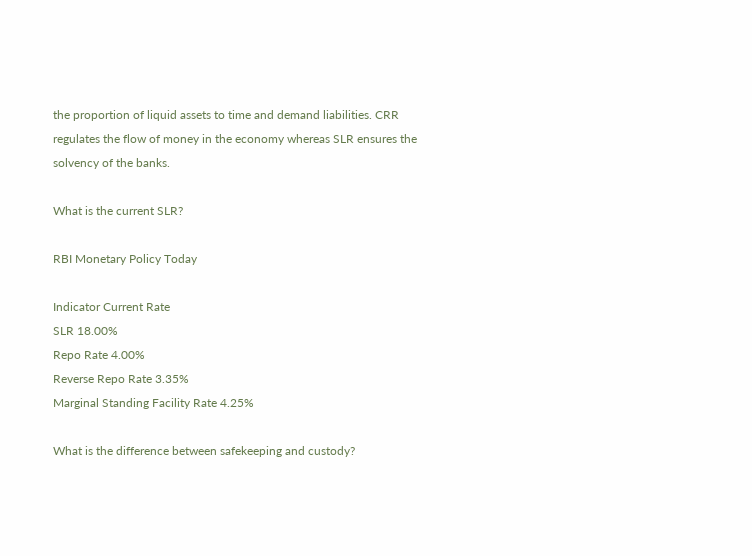the proportion of liquid assets to time and demand liabilities. CRR regulates the flow of money in the economy whereas SLR ensures the solvency of the banks.

What is the current SLR?

RBI Monetary Policy Today

Indicator Current Rate
SLR 18.00%
Repo Rate 4.00%
Reverse Repo Rate 3.35%
Marginal Standing Facility Rate 4.25%

What is the difference between safekeeping and custody?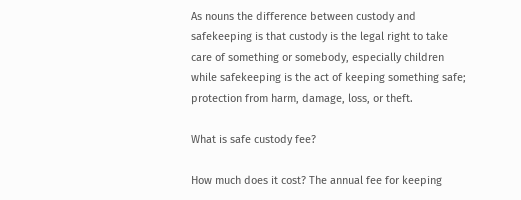As nouns the difference between custody and safekeeping is that custody is the legal right to take care of something or somebody, especially children while safekeeping is the act of keeping something safe; protection from harm, damage, loss, or theft.

What is safe custody fee?

How much does it cost? The annual fee for keeping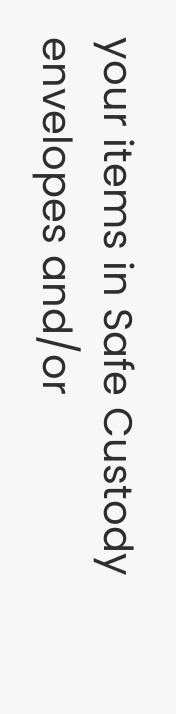your items in Safe Custody envelopes and/or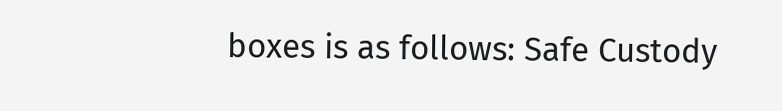boxes is as follows: Safe Custody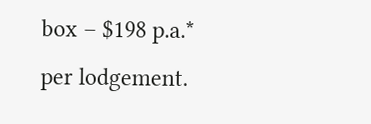box – $198 p.a.* per lodgement.